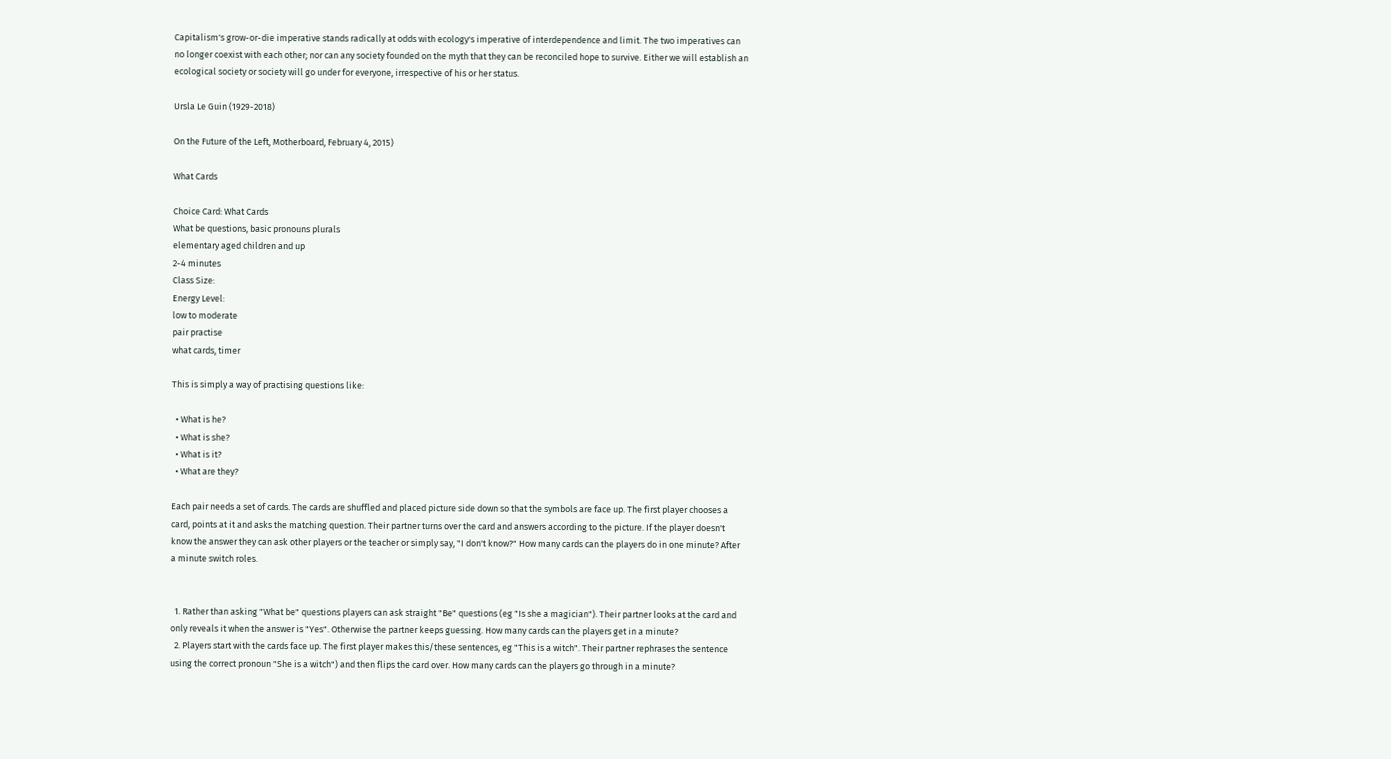Capitalism's grow-or-die imperative stands radically at odds with ecology's imperative of interdependence and limit. The two imperatives can no longer coexist with each other; nor can any society founded on the myth that they can be reconciled hope to survive. Either we will establish an ecological society or society will go under for everyone, irrespective of his or her status.

Ursla Le Guin (1929-2018)

On the Future of the Left, Motherboard, February 4, 2015)

What Cards

Choice Card: What Cards
What be questions, basic pronouns plurals
elementary aged children and up
2-4 minutes
Class Size:
Energy Level:
low to moderate
pair practise
what cards, timer

This is simply a way of practising questions like:

  • What is he?
  • What is she?
  • What is it?
  • What are they?

Each pair needs a set of cards. The cards are shuffled and placed picture side down so that the symbols are face up. The first player chooses a card, points at it and asks the matching question. Their partner turns over the card and answers according to the picture. If the player doesn't know the answer they can ask other players or the teacher or simply say, "I don't know?" How many cards can the players do in one minute? After a minute switch roles.


  1. Rather than asking "What be" questions players can ask straight "Be" questions (eg "Is she a magician"). Their partner looks at the card and only reveals it when the answer is "Yes". Otherwise the partner keeps guessing. How many cards can the players get in a minute?
  2. Players start with the cards face up. The first player makes this/these sentences, eg "This is a witch". Their partner rephrases the sentence using the correct pronoun "She is a witch") and then flips the card over. How many cards can the players go through in a minute?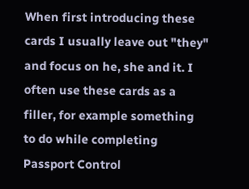When first introducing these cards I usually leave out "they" and focus on he, she and it. I often use these cards as a filler, for example something to do while completing Passport Control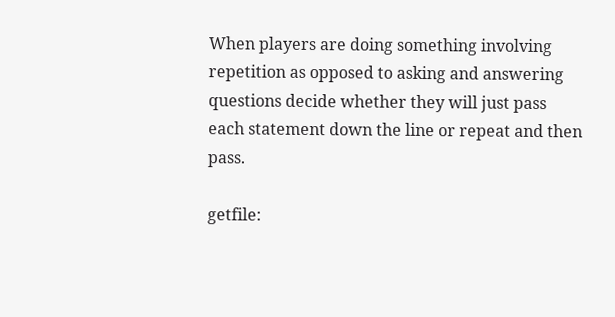When players are doing something involving repetition as opposed to asking and answering questions decide whether they will just pass each statement down the line or repeat and then pass.

getfile: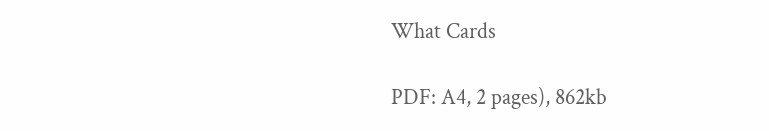What Cards

PDF: A4, 2 pages), 862kb